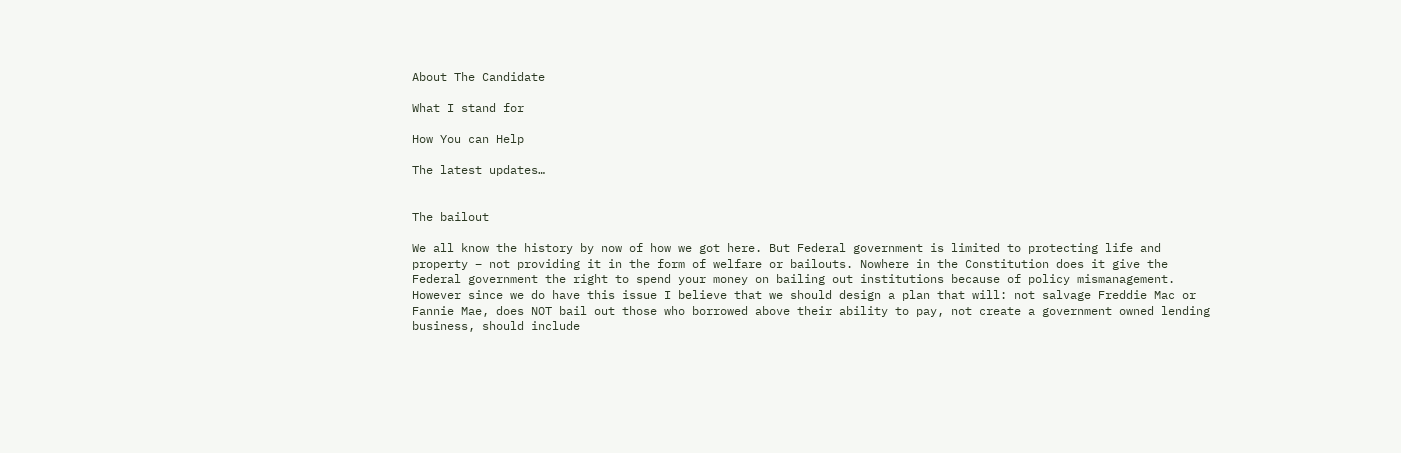About The Candidate

What I stand for

How You can Help

The latest updates…


The bailout

We all know the history by now of how we got here. But Federal government is limited to protecting life and property – not providing it in the form of welfare or bailouts. Nowhere in the Constitution does it give the Federal government the right to spend your money on bailing out institutions because of policy mismanagement. However since we do have this issue I believe that we should design a plan that will: not salvage Freddie Mac or Fannie Mae, does NOT bail out those who borrowed above their ability to pay, not create a government owned lending business, should include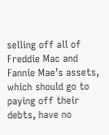selling off all of Freddie Mac and Fannie Mae’s assets, which should go to paying off their debts, have no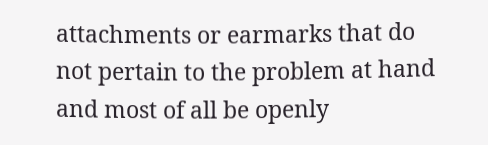attachments or earmarks that do not pertain to the problem at hand and most of all be openly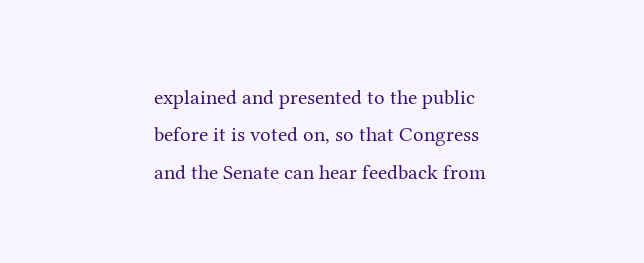explained and presented to the public before it is voted on, so that Congress and the Senate can hear feedback from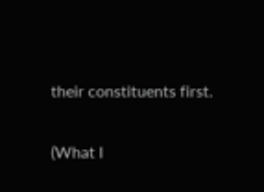their constituents first.

(What I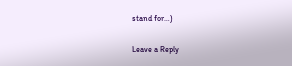stand for…)

Leave a Reply